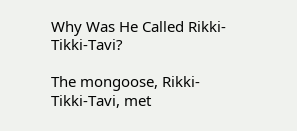Why Was He Called Rikki-Tikki-Tavi?

The mongoose, Rikki-Tikki-Tavi, met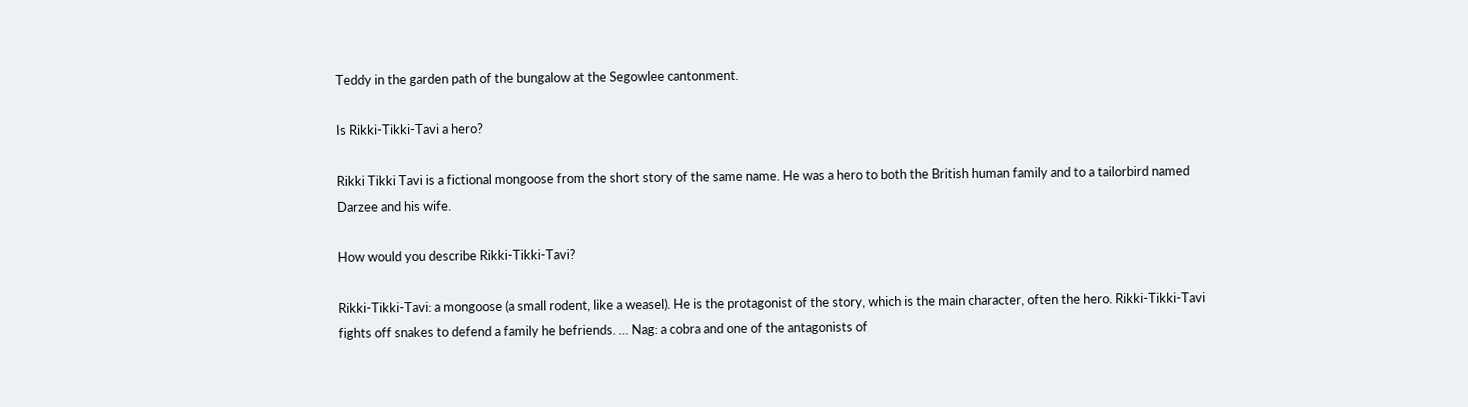Teddy in the garden path of the bungalow at the Segowlee cantonment.

Is Rikki-Tikki-Tavi a hero?

Rikki Tikki Tavi is a fictional mongoose from the short story of the same name. He was a hero to both the British human family and to a tailorbird named Darzee and his wife.

How would you describe Rikki-Tikki-Tavi?

Rikki-Tikki-Tavi: a mongoose (a small rodent, like a weasel). He is the protagonist of the story, which is the main character, often the hero. Rikki-Tikki-Tavi fights off snakes to defend a family he befriends. … Nag: a cobra and one of the antagonists of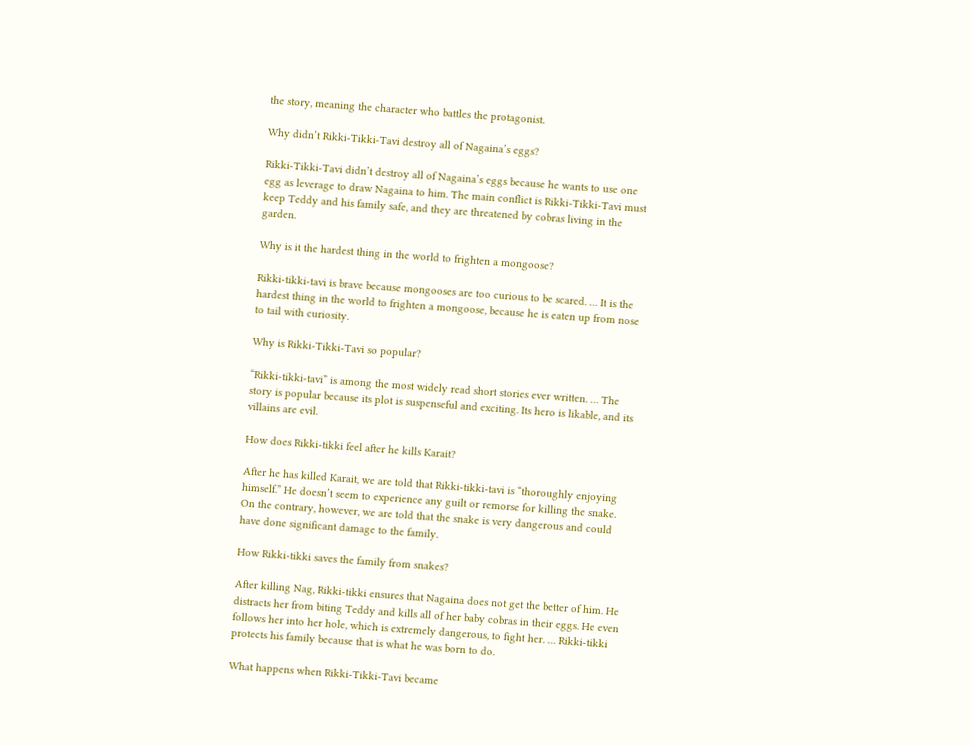the story, meaning the character who battles the protagonist.

Why didn’t Rikki-Tikki-Tavi destroy all of Nagaina’s eggs?

Rikki-Tikki-Tavi didn’t destroy all of Nagaina’s eggs because he wants to use one egg as leverage to draw Nagaina to him. The main conflict is Rikki-Tikki-Tavi must keep Teddy and his family safe, and they are threatened by cobras living in the garden.

Why is it the hardest thing in the world to frighten a mongoose?

Rikki-tikki-tavi is brave because mongooses are too curious to be scared. … It is the hardest thing in the world to frighten a mongoose, because he is eaten up from nose to tail with curiosity.

Why is Rikki-Tikki-Tavi so popular?

“Rikki-tikki-tavi” is among the most widely read short stories ever written. … The story is popular because its plot is suspenseful and exciting. Its hero is likable, and its villains are evil.

How does Rikki-tikki feel after he kills Karait?

After he has killed Karait, we are told that Rikki-tikki-tavi is “thoroughly enjoying himself.” He doesn’t seem to experience any guilt or remorse for killing the snake. On the contrary, however, we are told that the snake is very dangerous and could have done significant damage to the family.

How Rikki-tikki saves the family from snakes?

After killing Nag, Rikki-tikki ensures that Nagaina does not get the better of him. He distracts her from biting Teddy and kills all of her baby cobras in their eggs. He even follows her into her hole, which is extremely dangerous, to fight her. … Rikki-tikki protects his family because that is what he was born to do.

What happens when Rikki-Tikki-Tavi became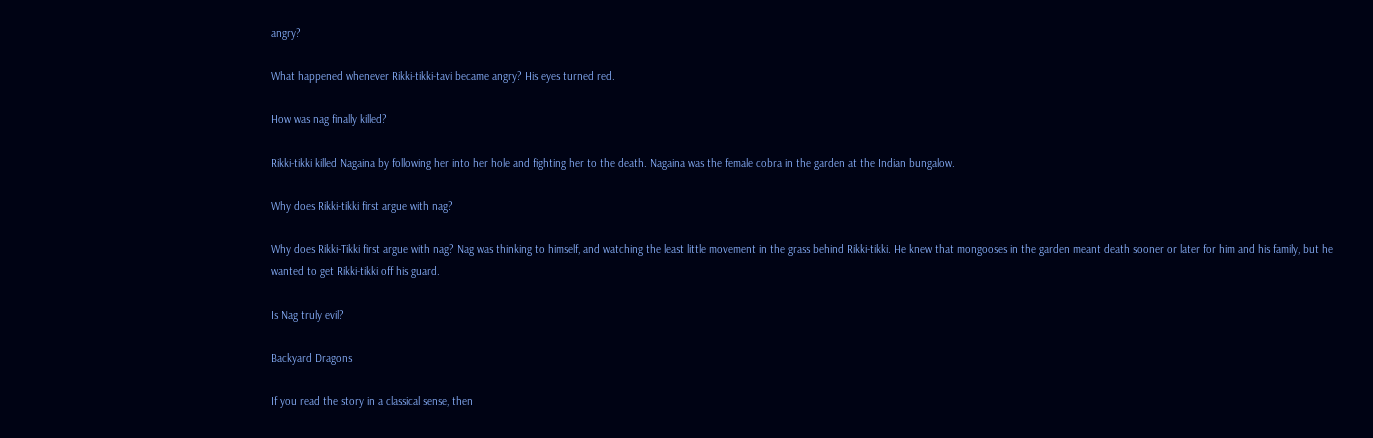angry?

What happened whenever Rikki-tikki-tavi became angry? His eyes turned red.

How was nag finally killed?

Rikki-tikki killed Nagaina by following her into her hole and fighting her to the death. Nagaina was the female cobra in the garden at the Indian bungalow.

Why does Rikki-tikki first argue with nag?

Why does Rikki-Tikki first argue with nag? Nag was thinking to himself, and watching the least little movement in the grass behind Rikki-tikki. He knew that mongooses in the garden meant death sooner or later for him and his family, but he wanted to get Rikki-tikki off his guard.

Is Nag truly evil?

Backyard Dragons

If you read the story in a classical sense, then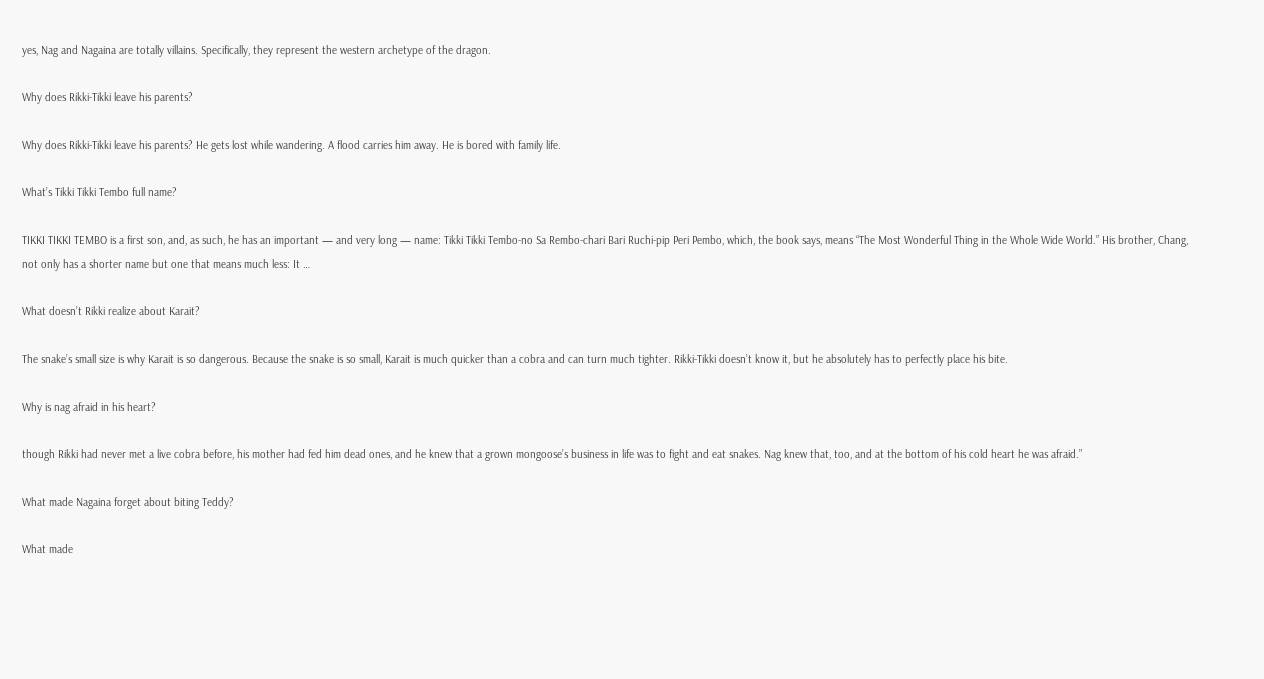yes, Nag and Nagaina are totally villains. Specifically, they represent the western archetype of the dragon.

Why does Rikki-Tikki leave his parents?

Why does Rikki-Tikki leave his parents? He gets lost while wandering. A flood carries him away. He is bored with family life.

What’s Tikki Tikki Tembo full name?

TIKKI TIKKI TEMBO is a first son, and, as such, he has an important — and very long — name: Tikki Tikki Tembo-no Sa Rembo-chari Bari Ruchi-pip Peri Pembo, which, the book says, means “The Most Wonderful Thing in the Whole Wide World.” His brother, Chang, not only has a shorter name but one that means much less: It …

What doesn’t Rikki realize about Karait?

The snake’s small size is why Karait is so dangerous. Because the snake is so small, Karait is much quicker than a cobra and can turn much tighter. Rikki-Tikki doesn’t know it, but he absolutely has to perfectly place his bite.

Why is nag afraid in his heart?

though Rikki had never met a live cobra before, his mother had fed him dead ones, and he knew that a grown mongoose’s business in life was to fight and eat snakes. Nag knew that, too, and at the bottom of his cold heart he was afraid.”

What made Nagaina forget about biting Teddy?

What made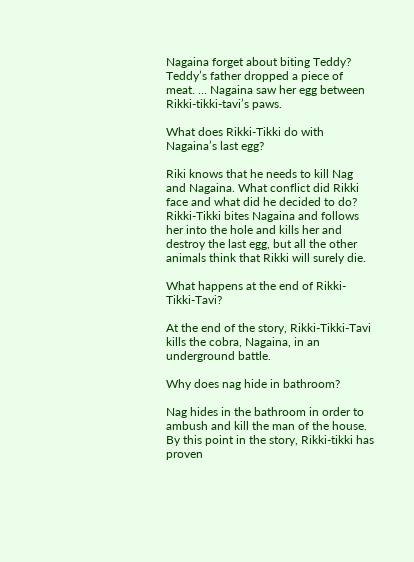Nagaina forget about biting Teddy? Teddy’s father dropped a piece of meat. … Nagaina saw her egg between Rikki-tikki-tavi’s paws.

What does Rikki-Tikki do with Nagaina’s last egg?

Riki knows that he needs to kill Nag and Nagaina. What conflict did Rikki face and what did he decided to do? Rikki-Tikki bites Nagaina and follows her into the hole and kills her and destroy the last egg, but all the other animals think that Rikki will surely die.

What happens at the end of Rikki-Tikki-Tavi?

At the end of the story, Rikki-Tikki-Tavi kills the cobra, Nagaina, in an underground battle.

Why does nag hide in bathroom?

Nag hides in the bathroom in order to ambush and kill the man of the house. By this point in the story, Rikki-tikki has proven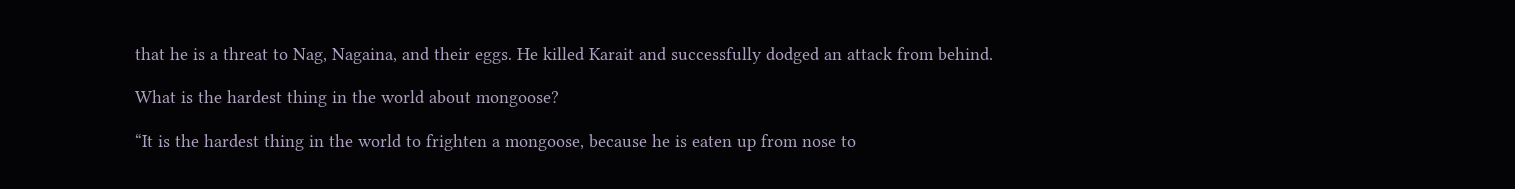that he is a threat to Nag, Nagaina, and their eggs. He killed Karait and successfully dodged an attack from behind.

What is the hardest thing in the world about mongoose?

“It is the hardest thing in the world to frighten a mongoose, because he is eaten up from nose to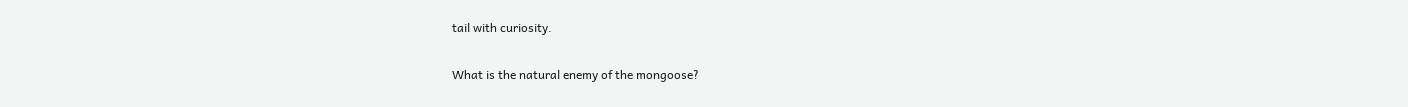tail with curiosity.

What is the natural enemy of the mongoose?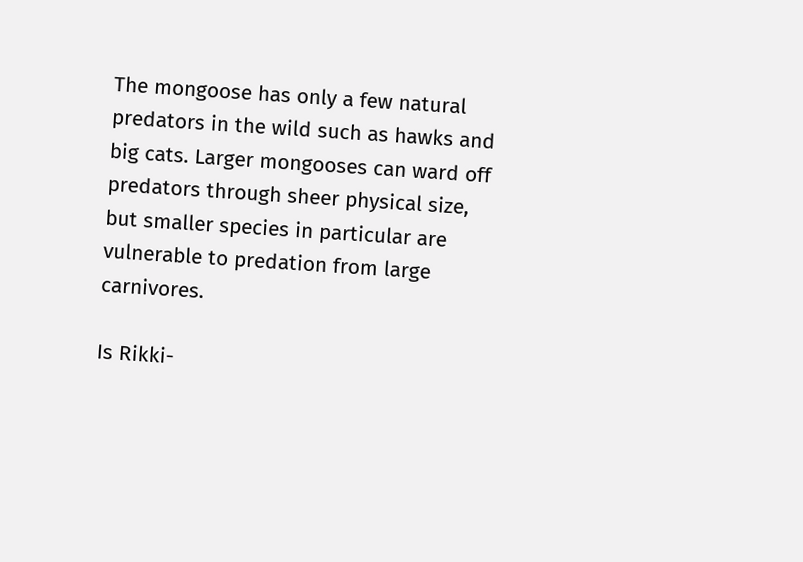The mongoose has only a few natural predators in the wild such as hawks and big cats. Larger mongooses can ward off predators through sheer physical size, but smaller species in particular are vulnerable to predation from large carnivores.

Is Rikki-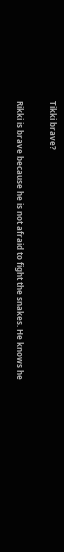Tikki brave?

Rikki is brave because he is not afraid to fight the snakes. He knows he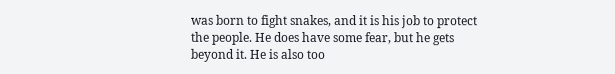was born to fight snakes, and it is his job to protect the people. He does have some fear, but he gets beyond it. He is also too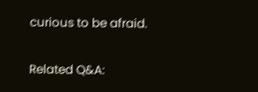curious to be afraid.

Related Q&A: